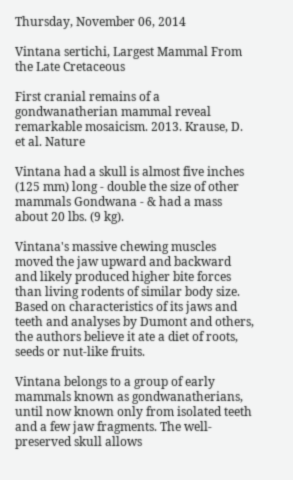Thursday, November 06, 2014

Vintana sertichi, Largest Mammal From the Late Cretaceous

First cranial remains of a gondwanatherian mammal reveal remarkable mosaicism. 2013. Krause, D. et al. Nature

Vintana had a skull is almost five inches (125 mm) long - double the size of other mammals Gondwana - & had a mass about 20 lbs. (9 kg).

Vintana's massive chewing muscles moved the jaw upward and backward and likely produced higher bite forces than living rodents of similar body size. Based on characteristics of its jaws and teeth and analyses by Dumont and others, the authors believe it ate a diet of roots, seeds or nut-like fruits.

Vintana belongs to a group of early mammals known as gondwanatherians, until now known only from isolated teeth and a few jaw fragments. The well-preserved skull allows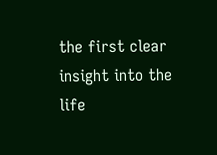the first clear insight into the life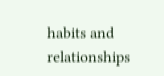habits and relationships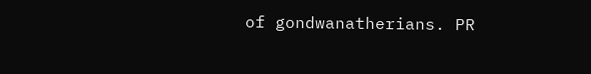of gondwanatherians. PR